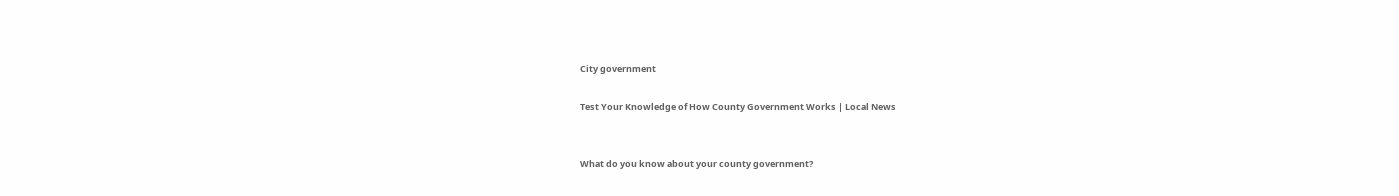City government

Test Your Knowledge of How County Government Works | Local News


What do you know about your county government?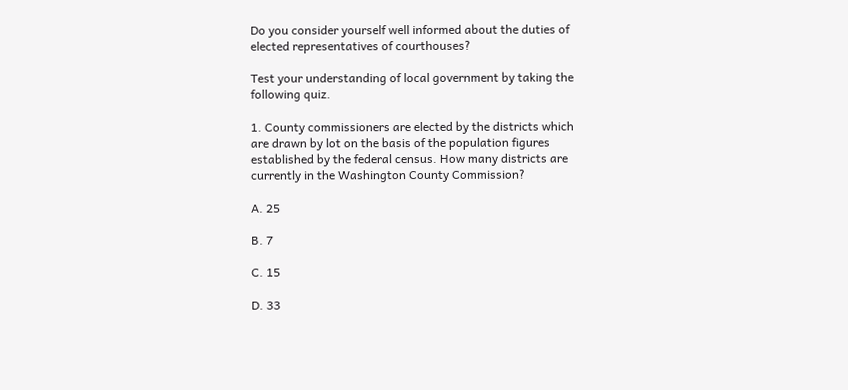Do you consider yourself well informed about the duties of elected representatives of courthouses?

Test your understanding of local government by taking the following quiz.

1. County commissioners are elected by the districts which are drawn by lot on the basis of the population figures established by the federal census. How many districts are currently in the Washington County Commission?

A. 25

B. 7

C. 15

D. 33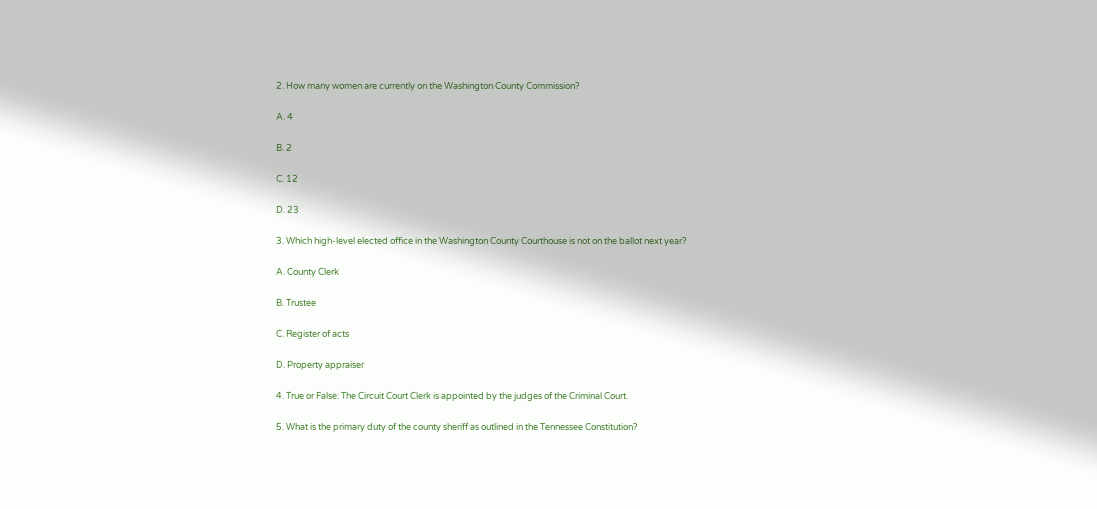2. How many women are currently on the Washington County Commission?

A. 4

B. 2

C. 12

D. 23

3. Which high-level elected office in the Washington County Courthouse is not on the ballot next year?

A. County Clerk

B. Trustee

C. Register of acts

D. Property appraiser

4. True or False: The Circuit Court Clerk is appointed by the judges of the Criminal Court.

5. What is the primary duty of the county sheriff as outlined in the Tennessee Constitution?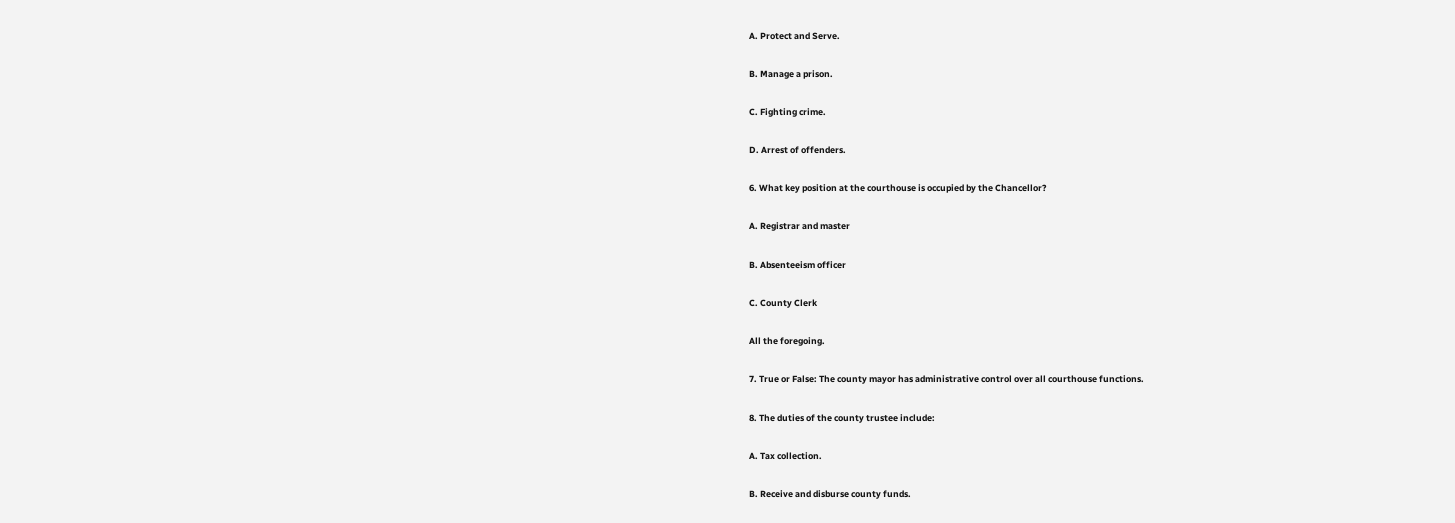A. Protect and Serve.

B. Manage a prison.

C. Fighting crime.

D. Arrest of offenders.

6. What key position at the courthouse is occupied by the Chancellor?

A. Registrar and master

B. Absenteeism officer

C. County Clerk

All the foregoing.

7. True or False: The county mayor has administrative control over all courthouse functions.

8. The duties of the county trustee include:

A. Tax collection.

B. Receive and disburse county funds.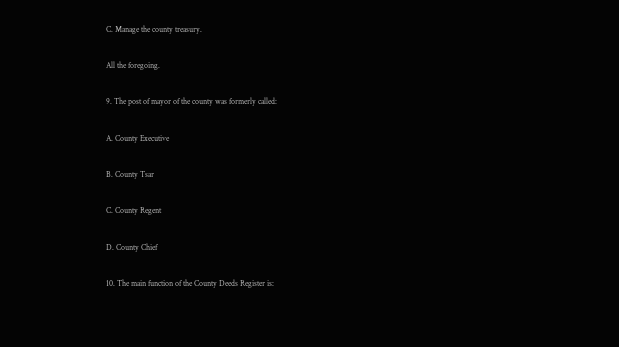C. Manage the county treasury.

All the foregoing.

9. The post of mayor of the county was formerly called:

A. County Executive

B. County Tsar

C. County Regent

D. County Chief

10. The main function of the County Deeds Register is: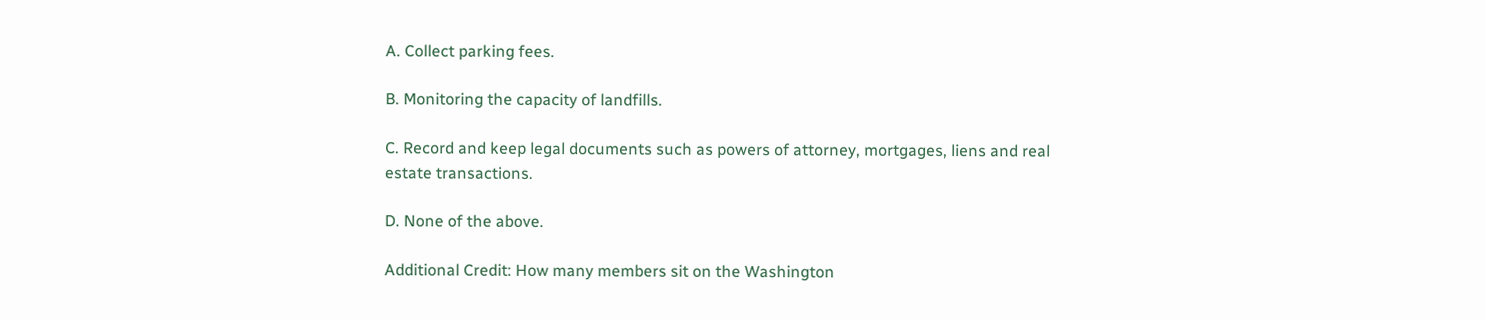A. Collect parking fees.

B. Monitoring the capacity of landfills.

C. Record and keep legal documents such as powers of attorney, mortgages, liens and real estate transactions.

D. None of the above.

Additional Credit: How many members sit on the Washington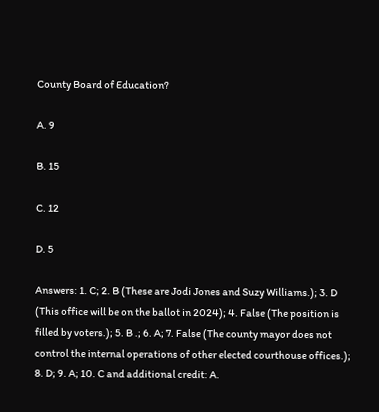County Board of Education?

A. 9

B. 15

C. 12

D. 5

Answers: 1. C; 2. B (These are Jodi Jones and Suzy Williams.); 3. D (This office will be on the ballot in 2024); 4. False (The position is filled by voters.); 5. B .; 6. A; 7. False (The county mayor does not control the internal operations of other elected courthouse offices.); 8. D; 9. A; 10. C and additional credit: A.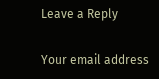Leave a Reply

Your email address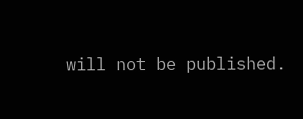will not be published.